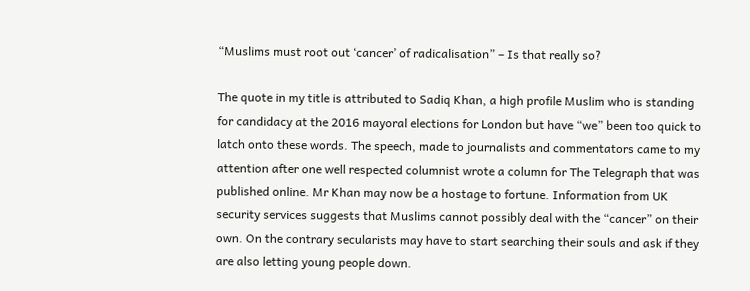“Muslims must root out ‘cancer’ of radicalisation” – Is that really so?

The quote in my title is attributed to Sadiq Khan, a high profile Muslim who is standing for candidacy at the 2016 mayoral elections for London but have “we” been too quick to latch onto these words. The speech, made to journalists and commentators came to my attention after one well respected columnist wrote a column for The Telegraph that was published online. Mr Khan may now be a hostage to fortune. Information from UK security services suggests that Muslims cannot possibly deal with the “cancer” on their own. On the contrary secularists may have to start searching their souls and ask if they are also letting young people down.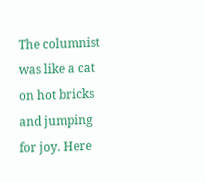The columnist was like a cat on hot bricks and jumping for joy. Here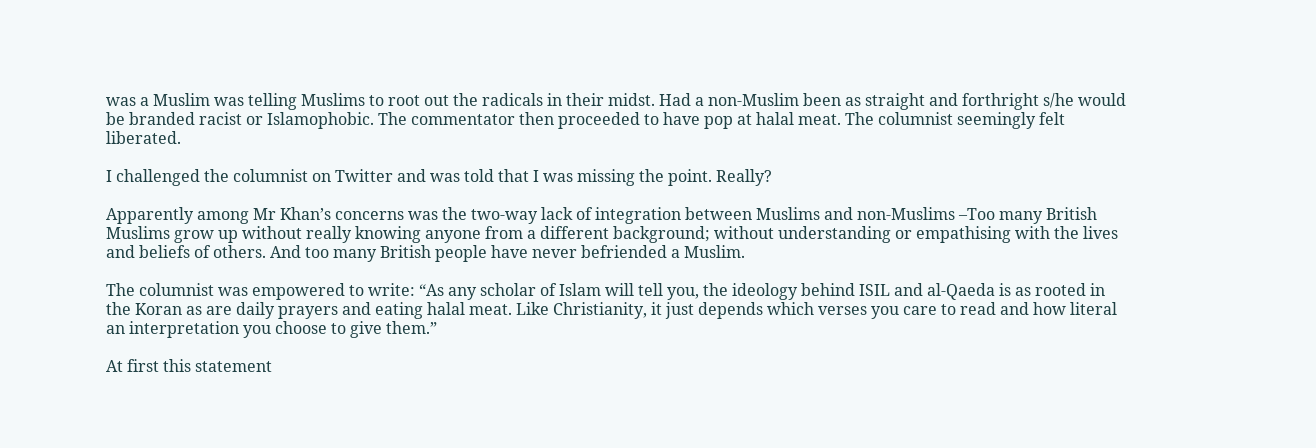was a Muslim was telling Muslims to root out the radicals in their midst. Had a non-Muslim been as straight and forthright s/he would be branded racist or Islamophobic. The commentator then proceeded to have pop at halal meat. The columnist seemingly felt liberated.

I challenged the columnist on Twitter and was told that I was missing the point. Really?

Apparently among Mr Khan’s concerns was the two-way lack of integration between Muslims and non-Muslims –Too many British Muslims grow up without really knowing anyone from a different background; without understanding or empathising with the lives and beliefs of others. And too many British people have never befriended a Muslim.

The columnist was empowered to write: “As any scholar of Islam will tell you, the ideology behind ISIL and al-Qaeda is as rooted in the Koran as are daily prayers and eating halal meat. Like Christianity, it just depends which verses you care to read and how literal an interpretation you choose to give them.”

At first this statement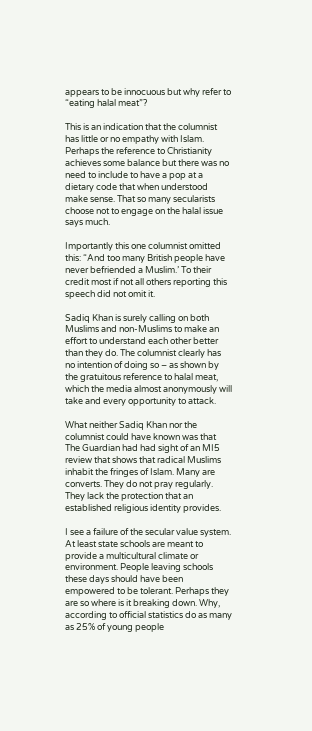appears to be innocuous but why refer to “eating halal meat”?

This is an indication that the columnist has little or no empathy with Islam. Perhaps the reference to Christianity achieves some balance but there was no need to include to have a pop at a dietary code that when understood make sense. That so many secularists choose not to engage on the halal issue says much.

Importantly this one columnist omitted this: “And too many British people have never befriended a Muslim.’ To their credit most if not all others reporting this speech did not omit it.

Sadiq Khan is surely calling on both Muslims and non-Muslims to make an effort to understand each other better than they do. The columnist clearly has no intention of doing so – as shown by the gratuitous reference to halal meat, which the media almost anonymously will take and every opportunity to attack.

What neither Sadiq Khan nor the columnist could have known was that The Guardian had had sight of an MI5 review that shows that radical Muslims inhabit the fringes of Islam. Many are converts. They do not pray regularly. They lack the protection that an established religious identity provides.

I see a failure of the secular value system. At least state schools are meant to provide a multicultural climate or environment. People leaving schools these days should have been empowered to be tolerant. Perhaps they are so where is it breaking down. Why, according to official statistics do as many as 25% of young people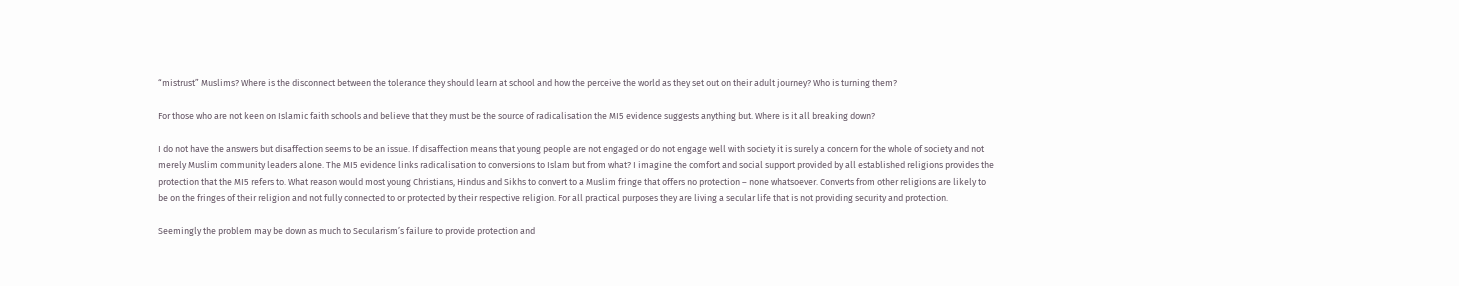“mistrust” Muslims? Where is the disconnect between the tolerance they should learn at school and how the perceive the world as they set out on their adult journey? Who is turning them?

For those who are not keen on Islamic faith schools and believe that they must be the source of radicalisation the MI5 evidence suggests anything but. Where is it all breaking down?

I do not have the answers but disaffection seems to be an issue. If disaffection means that young people are not engaged or do not engage well with society it is surely a concern for the whole of society and not merely Muslim community leaders alone. The MI5 evidence links radicalisation to conversions to Islam but from what? I imagine the comfort and social support provided by all established religions provides the protection that the MI5 refers to. What reason would most young Christians, Hindus and Sikhs to convert to a Muslim fringe that offers no protection – none whatsoever. Converts from other religions are likely to be on the fringes of their religion and not fully connected to or protected by their respective religion. For all practical purposes they are living a secular life that is not providing security and protection.

Seemingly the problem may be down as much to Secularism’s failure to provide protection and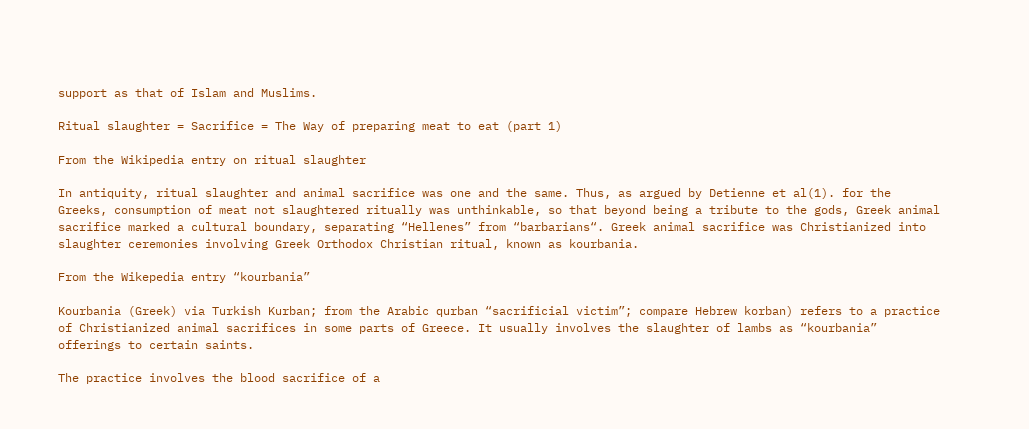support as that of Islam and Muslims.

Ritual slaughter = Sacrifice = The Way of preparing meat to eat (part 1)

From the Wikipedia entry on ritual slaughter

In antiquity, ritual slaughter and animal sacrifice was one and the same. Thus, as argued by Detienne et al(1). for the Greeks, consumption of meat not slaughtered ritually was unthinkable, so that beyond being a tribute to the gods, Greek animal sacrifice marked a cultural boundary, separating “Hellenes” from “barbarians“. Greek animal sacrifice was Christianized into slaughter ceremonies involving Greek Orthodox Christian ritual, known as kourbania.

From the Wikepedia entry “kourbania”

Kourbania (Greek) via Turkish Kurban; from the Arabic qurban “sacrificial victim”; compare Hebrew korban) refers to a practice of Christianized animal sacrifices in some parts of Greece. It usually involves the slaughter of lambs as “kourbania” offerings to certain saints.

The practice involves the blood sacrifice of a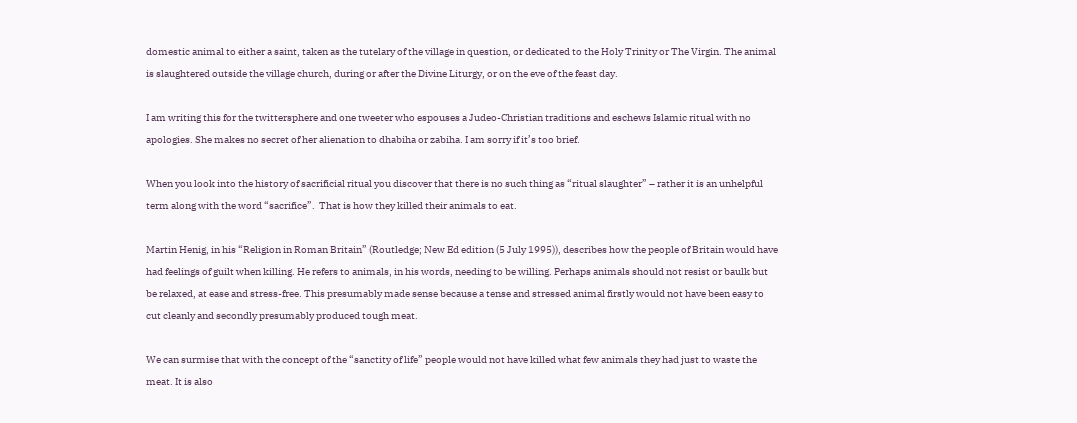domestic animal to either a saint, taken as the tutelary of the village in question, or dedicated to the Holy Trinity or The Virgin. The animal is slaughtered outside the village church, during or after the Divine Liturgy, or on the eve of the feast day.

I am writing this for the twittersphere and one tweeter who espouses a Judeo-Christian traditions and eschews Islamic ritual with no apologies. She makes no secret of her alienation to dhabiha or zabiha. I am sorry if it’s too brief.

When you look into the history of sacrificial ritual you discover that there is no such thing as “ritual slaughter” – rather it is an unhelpful term along with the word “sacrifice”.  That is how they killed their animals to eat.

Martin Henig, in his “Religion in Roman Britain” (Routledge; New Ed edition (5 July 1995)), describes how the people of Britain would have had feelings of guilt when killing. He refers to animals, in his words, needing to be willing. Perhaps animals should not resist or baulk but be relaxed, at ease and stress-free. This presumably made sense because a tense and stressed animal firstly would not have been easy to cut cleanly and secondly presumably produced tough meat.

We can surmise that with the concept of the “sanctity of life” people would not have killed what few animals they had just to waste the meat. It is also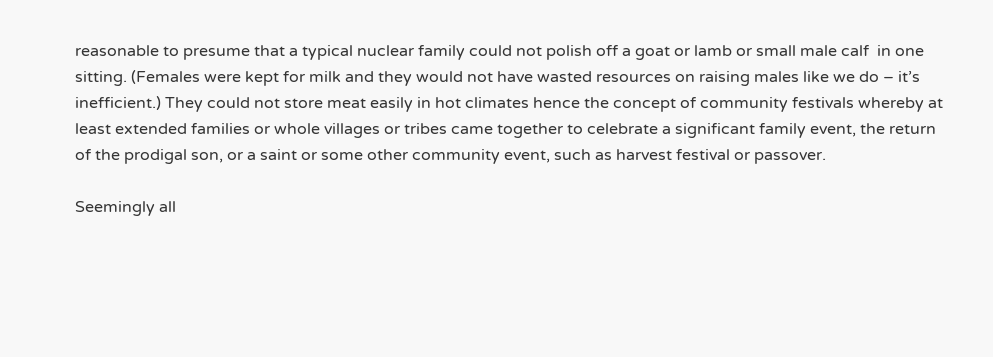reasonable to presume that a typical nuclear family could not polish off a goat or lamb or small male calf  in one sitting. (Females were kept for milk and they would not have wasted resources on raising males like we do – it’s inefficient.) They could not store meat easily in hot climates hence the concept of community festivals whereby at least extended families or whole villages or tribes came together to celebrate a significant family event, the return of the prodigal son, or a saint or some other community event, such as harvest festival or passover.

Seemingly all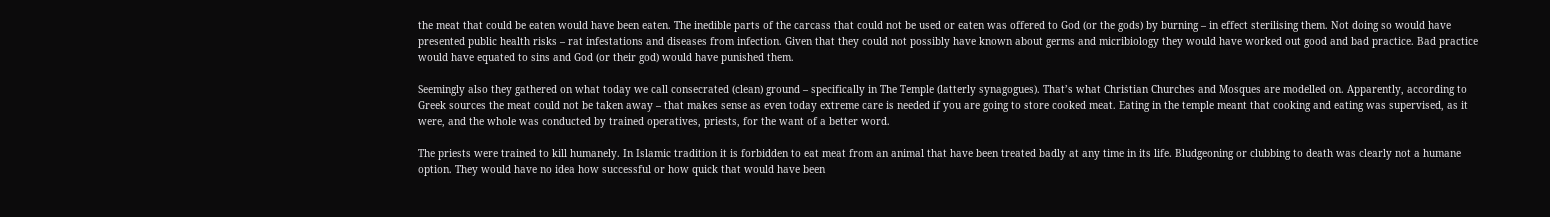the meat that could be eaten would have been eaten. The inedible parts of the carcass that could not be used or eaten was offered to God (or the gods) by burning – in effect sterilising them. Not doing so would have presented public health risks – rat infestations and diseases from infection. Given that they could not possibly have known about germs and micribiology they would have worked out good and bad practice. Bad practice would have equated to sins and God (or their god) would have punished them.

Seemingly also they gathered on what today we call consecrated (clean) ground – specifically in The Temple (latterly synagogues). That’s what Christian Churches and Mosques are modelled on. Apparently, according to Greek sources the meat could not be taken away – that makes sense as even today extreme care is needed if you are going to store cooked meat. Eating in the temple meant that cooking and eating was supervised, as it were, and the whole was conducted by trained operatives, priests, for the want of a better word.

The priests were trained to kill humanely. In Islamic tradition it is forbidden to eat meat from an animal that have been treated badly at any time in its life. Bludgeoning or clubbing to death was clearly not a humane option. They would have no idea how successful or how quick that would have been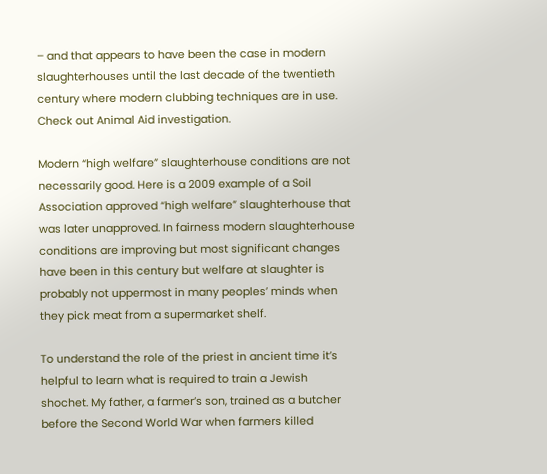– and that appears to have been the case in modern slaughterhouses until the last decade of the twentieth century where modern clubbing techniques are in use. Check out Animal Aid investigation.

Modern “high welfare” slaughterhouse conditions are not necessarily good. Here is a 2009 example of a Soil Association approved “high welfare” slaughterhouse that was later unapproved. In fairness modern slaughterhouse conditions are improving but most significant changes have been in this century but welfare at slaughter is probably not uppermost in many peoples’ minds when they pick meat from a supermarket shelf.

To understand the role of the priest in ancient time it’s helpful to learn what is required to train a Jewish shochet. My father, a farmer’s son, trained as a butcher before the Second World War when farmers killed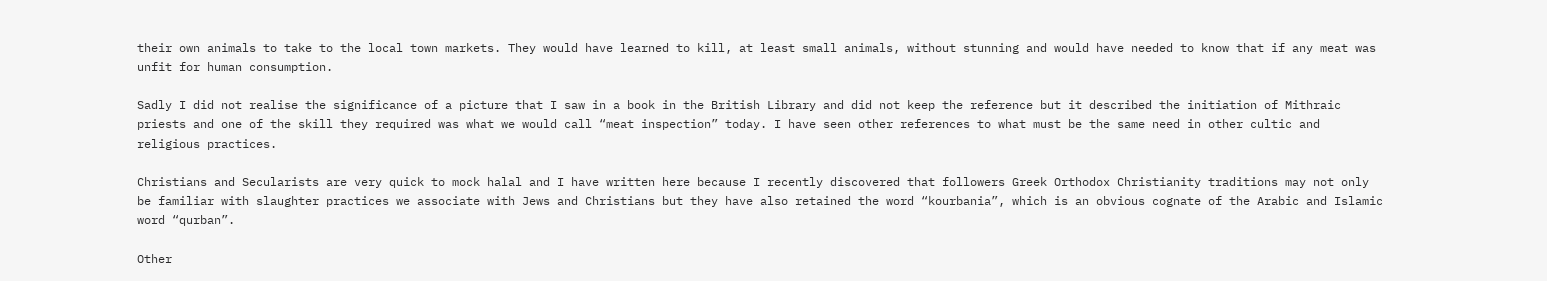their own animals to take to the local town markets. They would have learned to kill, at least small animals, without stunning and would have needed to know that if any meat was unfit for human consumption.

Sadly I did not realise the significance of a picture that I saw in a book in the British Library and did not keep the reference but it described the initiation of Mithraic priests and one of the skill they required was what we would call “meat inspection” today. I have seen other references to what must be the same need in other cultic and religious practices.

Christians and Secularists are very quick to mock halal and I have written here because I recently discovered that followers Greek Orthodox Christianity traditions may not only be familiar with slaughter practices we associate with Jews and Christians but they have also retained the word “kourbania”, which is an obvious cognate of the Arabic and Islamic word “qurban”.

Other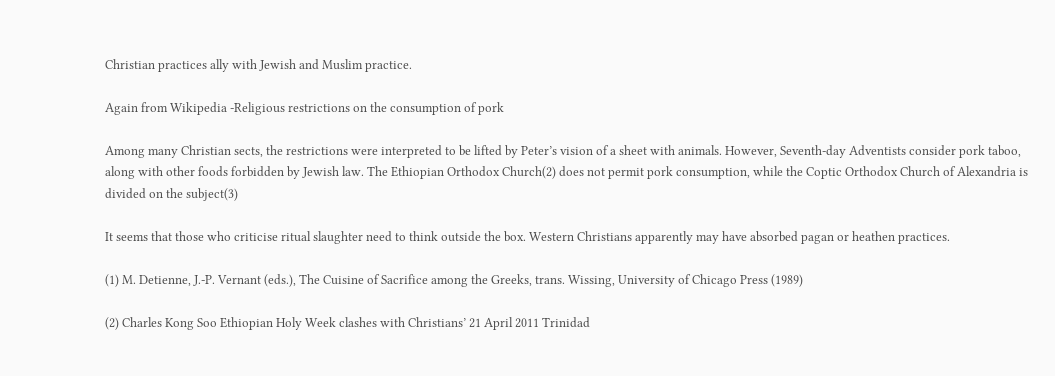Christian practices ally with Jewish and Muslim practice.

Again from Wikipedia -Religious restrictions on the consumption of pork

Among many Christian sects, the restrictions were interpreted to be lifted by Peter’s vision of a sheet with animals. However, Seventh-day Adventists consider pork taboo, along with other foods forbidden by Jewish law. The Ethiopian Orthodox Church(2) does not permit pork consumption, while the Coptic Orthodox Church of Alexandria is divided on the subject(3)

It seems that those who criticise ritual slaughter need to think outside the box. Western Christians apparently may have absorbed pagan or heathen practices.

(1) M. Detienne, J.-P. Vernant (eds.), The Cuisine of Sacrifice among the Greeks, trans. Wissing, University of Chicago Press (1989)

(2) Charles Kong Soo Ethiopian Holy Week clashes with Christians’ 21 April 2011 Trinidad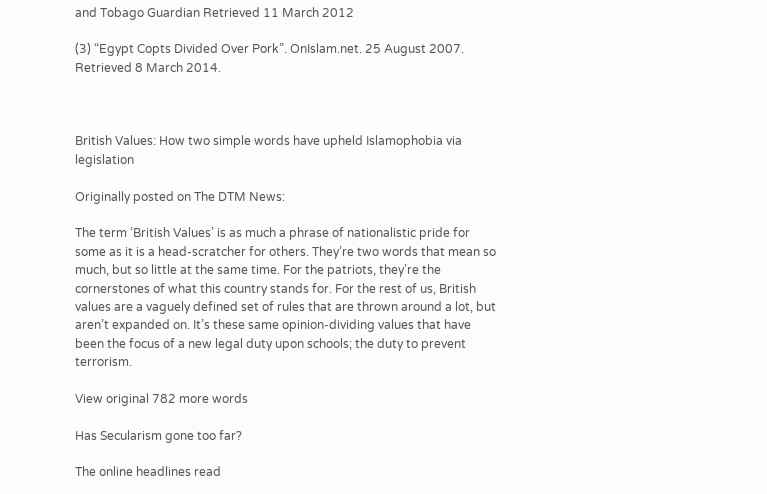and Tobago Guardian Retrieved 11 March 2012

(3) “Egypt Copts Divided Over Pork”. OnIslam.net. 25 August 2007. Retrieved 8 March 2014.



British Values: How two simple words have upheld Islamophobia via legislation

Originally posted on The DTM News:

The term ‘British Values’ is as much a phrase of nationalistic pride for some as it is a head-scratcher for others. They’re two words that mean so much, but so little at the same time. For the patriots, they’re the cornerstones of what this country stands for. For the rest of us, British values are a vaguely defined set of rules that are thrown around a lot, but aren’t expanded on. It’s these same opinion-dividing values that have been the focus of a new legal duty upon schools; the duty to prevent terrorism.

View original 782 more words

Has Secularism gone too far?

The online headlines read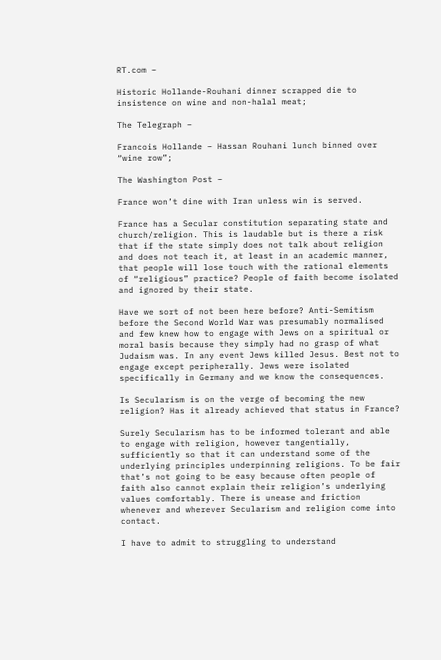RT.com –

Historic Hollande-Rouhani dinner scrapped die to insistence on wine and non-halal meat;

The Telegraph –

Francois Hollande – Hassan Rouhani lunch binned over “wine row”;

The Washington Post –

France won’t dine with Iran unless win is served.

France has a Secular constitution separating state and church/religion. This is laudable but is there a risk that if the state simply does not talk about religion and does not teach it, at least in an academic manner, that people will lose touch with the rational elements of “religious” practice? People of faith become isolated and ignored by their state.

Have we sort of not been here before? Anti-Semitism before the Second World War was presumably normalised and few knew how to engage with Jews on a spiritual or moral basis because they simply had no grasp of what Judaism was. In any event Jews killed Jesus. Best not to engage except peripherally. Jews were isolated specifically in Germany and we know the consequences.

Is Secularism is on the verge of becoming the new religion? Has it already achieved that status in France?

Surely Secularism has to be informed tolerant and able to engage with religion, however tangentially, sufficiently so that it can understand some of the underlying principles underpinning religions. To be fair that’s not going to be easy because often people of faith also cannot explain their religion’s underlying values comfortably. There is unease and friction whenever and wherever Secularism and religion come into contact.

I have to admit to struggling to understand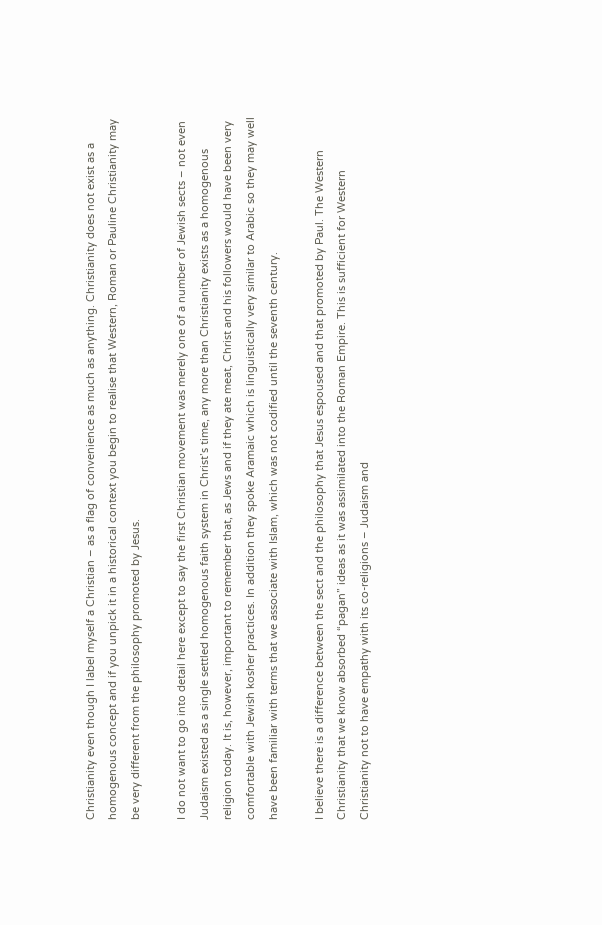Christianity even though I label myself a Christian – as a flag of convenience as much as anything. Christianity does not exist as a homogenous concept and if you unpick it in a historical context you begin to realise that Western, Roman or Pauline Christianity may be very different from the philosophy promoted by Jesus.

I do not want to go into detail here except to say the first Christian movement was merely one of a number of Jewish sects – not even Judaism existed as a single settled homogenous faith system in Christ’s time, any more than Christianity exists as a homogenous religion today. It is, however, important to remember that, as Jews and if they ate meat, Christ and his followers would have been very comfortable with Jewish kosher practices. In addition they spoke Aramaic which is linguistically very similar to Arabic so they may well have been familiar with terms that we associate with Islam, which was not codified until the seventh century.

I believe there is a difference between the sect and the philosophy that Jesus espoused and that promoted by Paul. The Western Christianity that we know absorbed “pagan” ideas as it was assimilated into the Roman Empire. This is sufficient for Western Christianity not to have empathy with its co-religions – Judaism and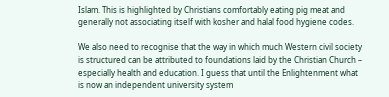Islam. This is highlighted by Christians comfortably eating pig meat and generally not associating itself with kosher and halal food hygiene codes.

We also need to recognise that the way in which much Western civil society is structured can be attributed to foundations laid by the Christian Church – especially health and education. I guess that until the Enlightenment what is now an independent university system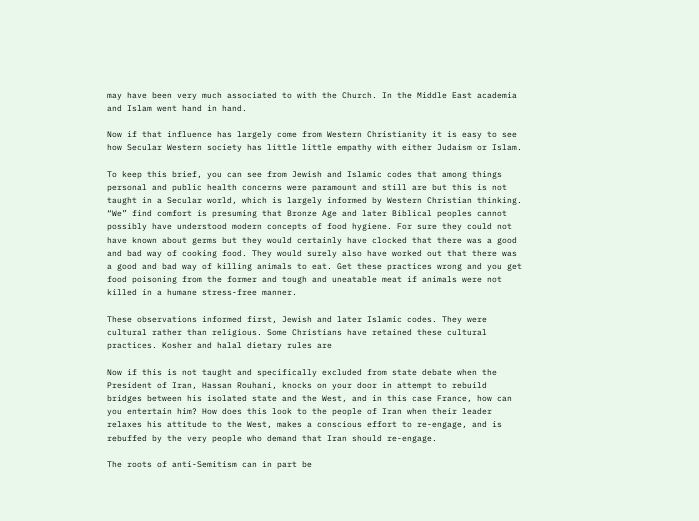may have been very much associated to with the Church. In the Middle East academia and Islam went hand in hand.

Now if that influence has largely come from Western Christianity it is easy to see how Secular Western society has little little empathy with either Judaism or Islam.

To keep this brief, you can see from Jewish and Islamic codes that among things personal and public health concerns were paramount and still are but this is not taught in a Secular world, which is largely informed by Western Christian thinking. “We” find comfort is presuming that Bronze Age and later Biblical peoples cannot possibly have understood modern concepts of food hygiene. For sure they could not have known about germs but they would certainly have clocked that there was a good and bad way of cooking food. They would surely also have worked out that there was a good and bad way of killing animals to eat. Get these practices wrong and you get food poisoning from the former and tough and uneatable meat if animals were not killed in a humane stress-free manner.

These observations informed first, Jewish and later Islamic codes. They were cultural rather than religious. Some Christians have retained these cultural practices. Kosher and halal dietary rules are

Now if this is not taught and specifically excluded from state debate when the President of Iran, Hassan Rouhani, knocks on your door in attempt to rebuild bridges between his isolated state and the West, and in this case France, how can you entertain him? How does this look to the people of Iran when their leader relaxes his attitude to the West, makes a conscious effort to re-engage, and is rebuffed by the very people who demand that Iran should re-engage.

The roots of anti-Semitism can in part be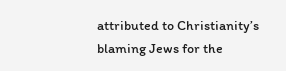attributed to Christianity’s blaming Jews for the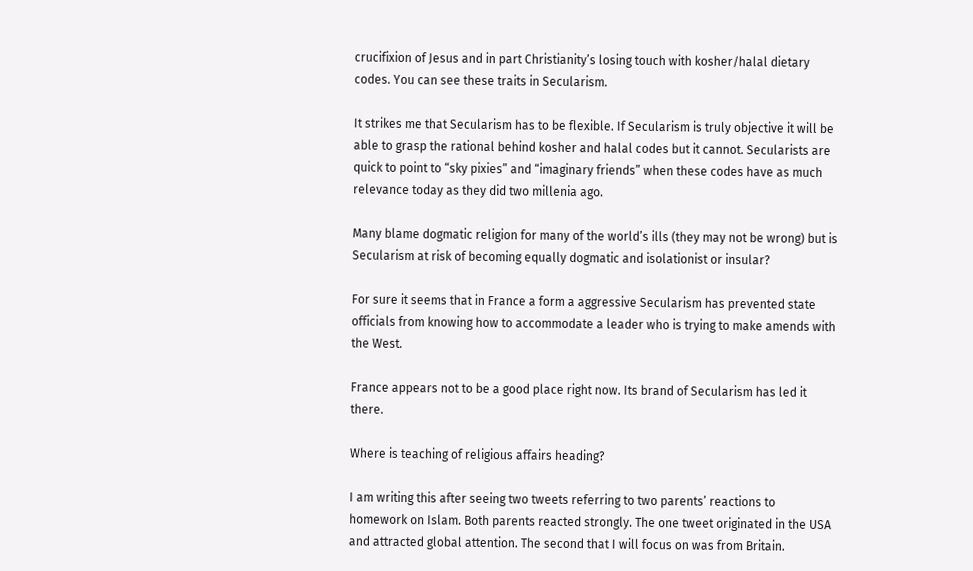crucifixion of Jesus and in part Christianity’s losing touch with kosher/halal dietary codes. You can see these traits in Secularism.

It strikes me that Secularism has to be flexible. If Secularism is truly objective it will be able to grasp the rational behind kosher and halal codes but it cannot. Secularists are quick to point to “sky pixies” and “imaginary friends” when these codes have as much relevance today as they did two millenia ago.

Many blame dogmatic religion for many of the world’s ills (they may not be wrong) but is Secularism at risk of becoming equally dogmatic and isolationist or insular?

For sure it seems that in France a form a aggressive Secularism has prevented state officials from knowing how to accommodate a leader who is trying to make amends with the West.

France appears not to be a good place right now. Its brand of Secularism has led it there.

Where is teaching of religious affairs heading?

I am writing this after seeing two tweets referring to two parents’ reactions to homework on Islam. Both parents reacted strongly. The one tweet originated in the USA and attracted global attention. The second that I will focus on was from Britain.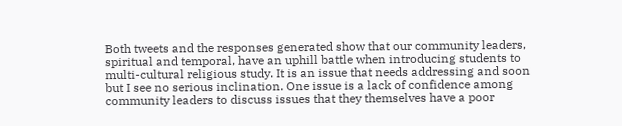Both tweets and the responses generated show that our community leaders, spiritual and temporal, have an uphill battle when introducing students to multi-cultural religious study. It is an issue that needs addressing and soon but I see no serious inclination. One issue is a lack of confidence among community leaders to discuss issues that they themselves have a poor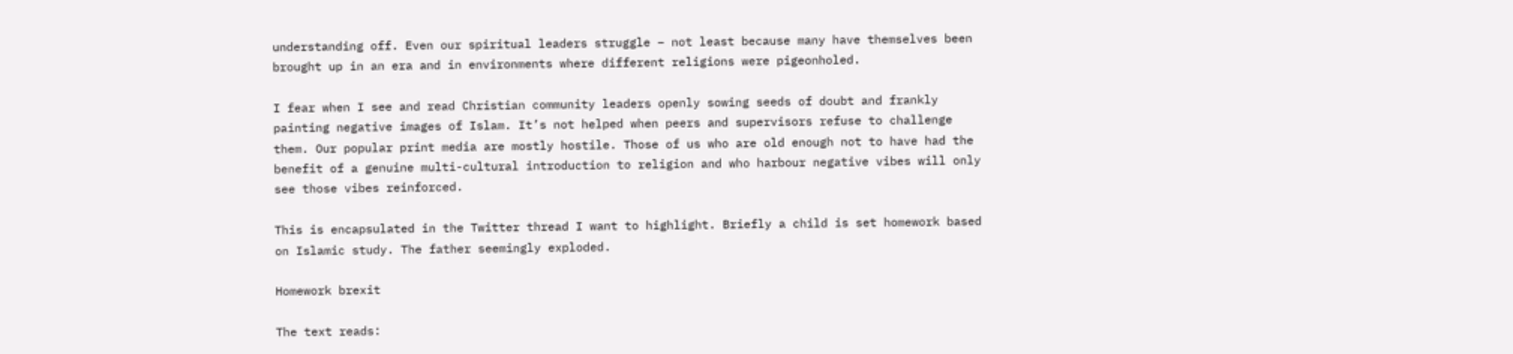understanding off. Even our spiritual leaders struggle – not least because many have themselves been brought up in an era and in environments where different religions were pigeonholed.

I fear when I see and read Christian community leaders openly sowing seeds of doubt and frankly painting negative images of Islam. It’s not helped when peers and supervisors refuse to challenge them. Our popular print media are mostly hostile. Those of us who are old enough not to have had the benefit of a genuine multi-cultural introduction to religion and who harbour negative vibes will only see those vibes reinforced.

This is encapsulated in the Twitter thread I want to highlight. Briefly a child is set homework based on Islamic study. The father seemingly exploded.

Homework brexit

The text reads: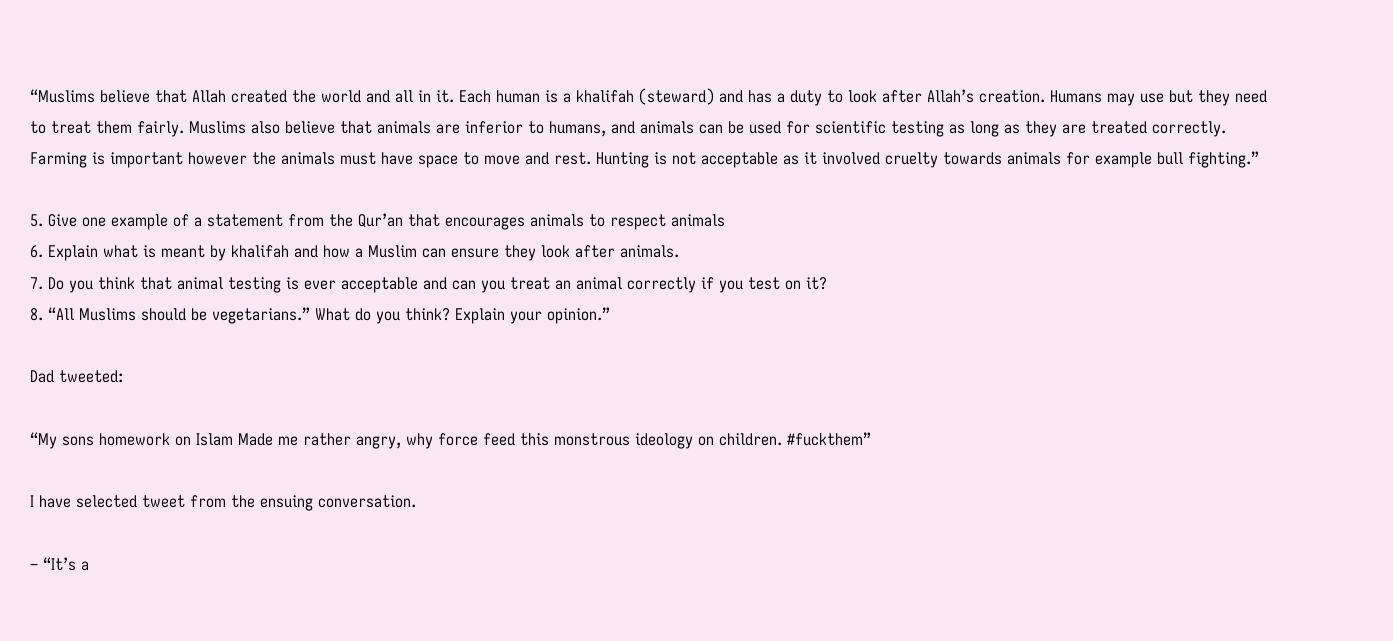“Muslims believe that Allah created the world and all in it. Each human is a khalifah (steward) and has a duty to look after Allah’s creation. Humans may use but they need to treat them fairly. Muslims also believe that animals are inferior to humans, and animals can be used for scientific testing as long as they are treated correctly. Farming is important however the animals must have space to move and rest. Hunting is not acceptable as it involved cruelty towards animals for example bull fighting.”

5. Give one example of a statement from the Qur’an that encourages animals to respect animals
6. Explain what is meant by khalifah and how a Muslim can ensure they look after animals.
7. Do you think that animal testing is ever acceptable and can you treat an animal correctly if you test on it?
8. “All Muslims should be vegetarians.” What do you think? Explain your opinion.”

Dad tweeted:

“My sons homework on Islam Made me rather angry, why force feed this monstrous ideology on children. #fuckthem”

I have selected tweet from the ensuing conversation.

– “It’s a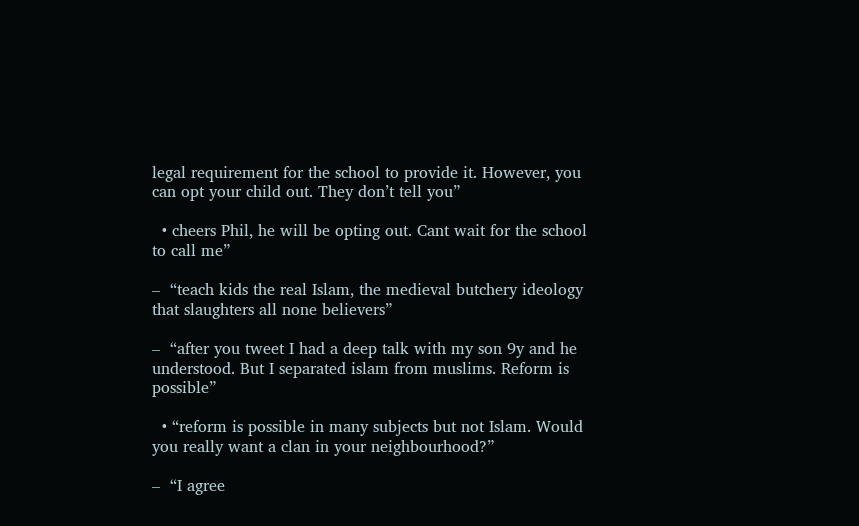legal requirement for the school to provide it. However, you can opt your child out. They don’t tell you”

  • cheers Phil, he will be opting out. Cant wait for the school to call me”

–  “teach kids the real Islam, the medieval butchery ideology that slaughters all none believers”

–  “after you tweet I had a deep talk with my son 9y and he understood. But I separated islam from muslims. Reform is possible”

  • “reform is possible in many subjects but not Islam. Would you really want a clan in your neighbourhood?”

–  “I agree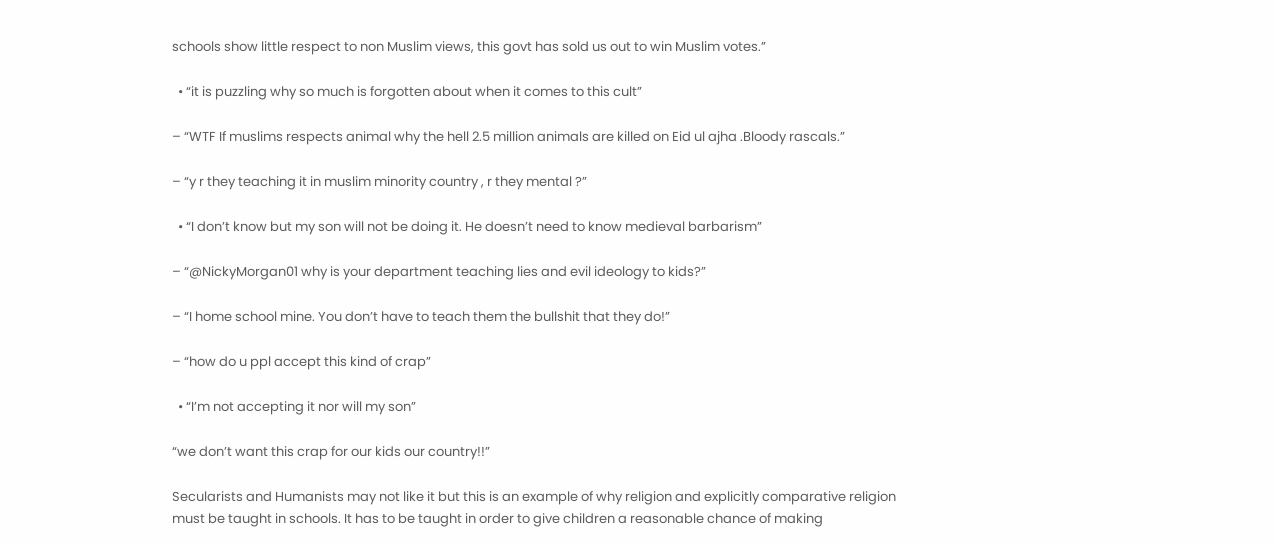schools show little respect to non Muslim views, this govt has sold us out to win Muslim votes.”

  • “it is puzzling why so much is forgotten about when it comes to this cult”

– “WTF If muslims respects animal why the hell 2.5 million animals are killed on Eid ul ajha .Bloody rascals.”

– “y r they teaching it in muslim minority country , r they mental ?”

  • “I don’t know but my son will not be doing it. He doesn’t need to know medieval barbarism”

– “@NickyMorgan01 why is your department teaching lies and evil ideology to kids?”

– “I home school mine. You don’t have to teach them the bullshit that they do!”

– “how do u ppl accept this kind of crap”

  • “I’m not accepting it nor will my son”

“we don’t want this crap for our kids our country!!”

Secularists and Humanists may not like it but this is an example of why religion and explicitly comparative religion must be taught in schools. It has to be taught in order to give children a reasonable chance of making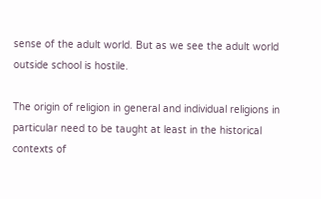sense of the adult world. But as we see the adult world outside school is hostile.

The origin of religion in general and individual religions in particular need to be taught at least in the historical contexts of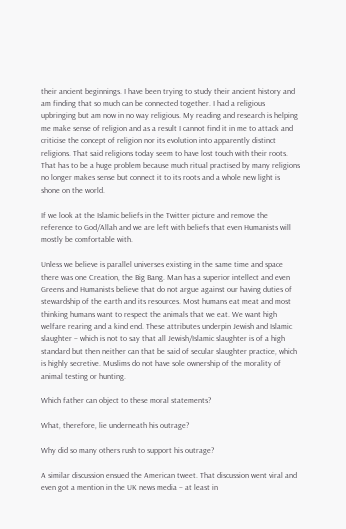their ancient beginnings. I have been trying to study their ancient history and am finding that so much can be connected together. I had a religious upbringing but am now in no way religious. My reading and research is helping me make sense of religion and as a result I cannot find it in me to attack and criticise the concept of religion nor its evolution into apparently distinct religions. That said religions today seem to have lost touch with their roots. That has to be a huge problem because much ritual practised by many religions no longer makes sense but connect it to its roots and a whole new light is shone on the world.

If we look at the Islamic beliefs in the Twitter picture and remove the reference to God/Allah and we are left with beliefs that even Humanists will mostly be comfortable with.

Unless we believe is parallel universes existing in the same time and space there was one Creation, the Big Bang. Man has a superior intellect and even Greens and Humanists believe that do not argue against our having duties of stewardship of the earth and its resources. Most humans eat meat and most thinking humans want to respect the animals that we eat. We want high welfare rearing and a kind end. These attributes underpin Jewish and Islamic slaughter – which is not to say that all Jewish/Islamic slaughter is of a high standard but then neither can that be said of secular slaughter practice, which is highly secretive. Muslims do not have sole ownership of the morality of animal testing or hunting.

Which father can object to these moral statements?

What, therefore, lie underneath his outrage?

Why did so many others rush to support his outrage?

A similar discussion ensued the American tweet. That discussion went viral and even got a mention in the UK news media – at least in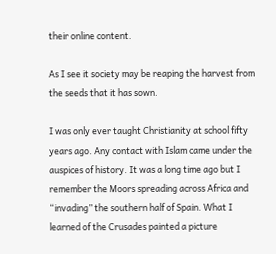their online content.

As I see it society may be reaping the harvest from the seeds that it has sown.

I was only ever taught Christianity at school fifty years ago. Any contact with Islam came under the auspices of history. It was a long time ago but I remember the Moors spreading across Africa and “invading” the southern half of Spain. What I learned of the Crusades painted a picture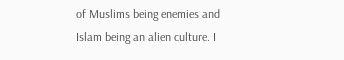of Muslims being enemies and Islam being an alien culture. I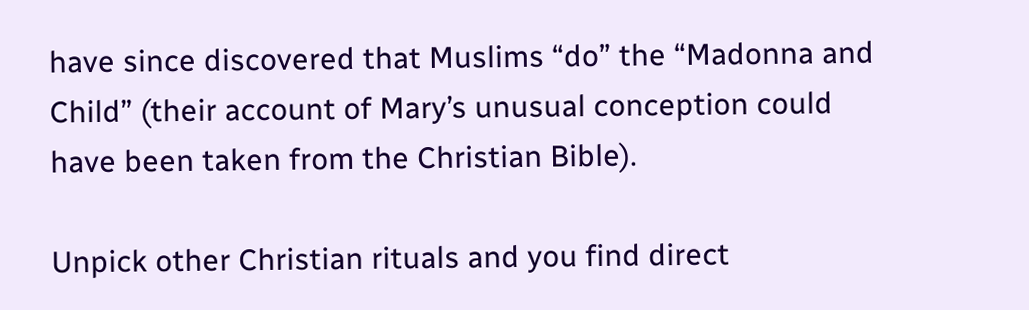have since discovered that Muslims “do” the “Madonna and Child” (their account of Mary’s unusual conception could have been taken from the Christian Bible).

Unpick other Christian rituals and you find direct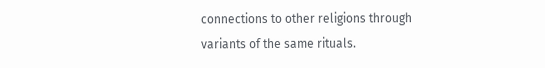connections to other religions through variants of the same rituals.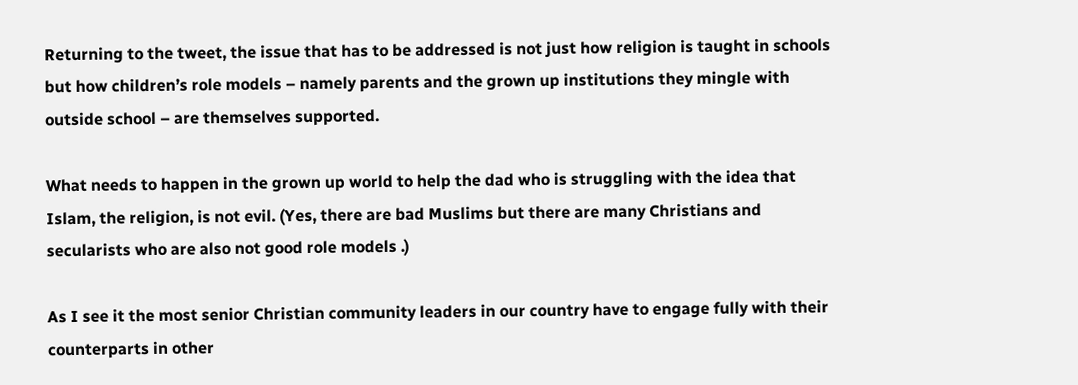Returning to the tweet, the issue that has to be addressed is not just how religion is taught in schools but how children’s role models – namely parents and the grown up institutions they mingle with outside school – are themselves supported.

What needs to happen in the grown up world to help the dad who is struggling with the idea that Islam, the religion, is not evil. (Yes, there are bad Muslims but there are many Christians and secularists who are also not good role models .)

As I see it the most senior Christian community leaders in our country have to engage fully with their counterparts in other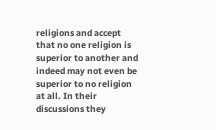religions and accept that no one religion is superior to another and indeed may not even be superior to no religion at all. In their discussions they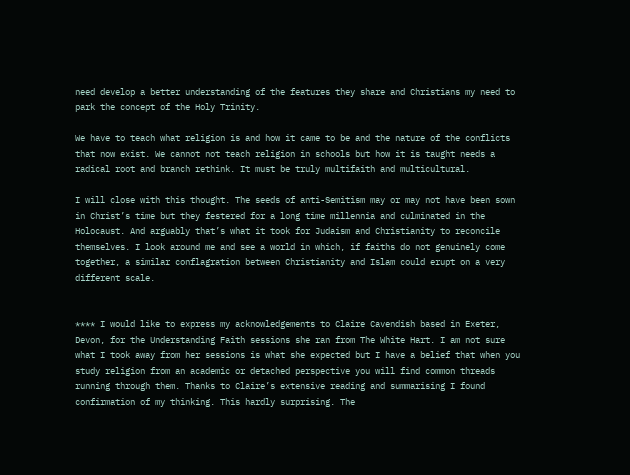need develop a better understanding of the features they share and Christians my need to park the concept of the Holy Trinity.

We have to teach what religion is and how it came to be and the nature of the conflicts that now exist. We cannot not teach religion in schools but how it is taught needs a radical root and branch rethink. It must be truly multifaith and multicultural.

I will close with this thought. The seeds of anti-Semitism may or may not have been sown in Christ’s time but they festered for a long time millennia and culminated in the Holocaust. And arguably that’s what it took for Judaism and Christianity to reconcile themselves. I look around me and see a world in which, if faiths do not genuinely come together, a similar conflagration between Christianity and Islam could erupt on a very different scale.


**** I would like to express my acknowledgements to Claire Cavendish based in Exeter, Devon, for the Understanding Faith sessions she ran from The White Hart. I am not sure what I took away from her sessions is what she expected but I have a belief that when you study religion from an academic or detached perspective you will find common threads running through them. Thanks to Claire’s extensive reading and summarising I found confirmation of my thinking. This hardly surprising. The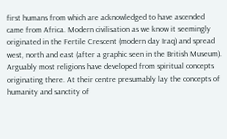first humans from which are acknowledged to have ascended came from Africa. Modern civilisation as we know it seemingly originated in the Fertile Crescent (modern day Iraq) and spread west, north and east (after a graphic seen in the British Museum). Arguably most religions have developed from spiritual concepts originating there. At their centre presumably lay the concepts of humanity and sanctity of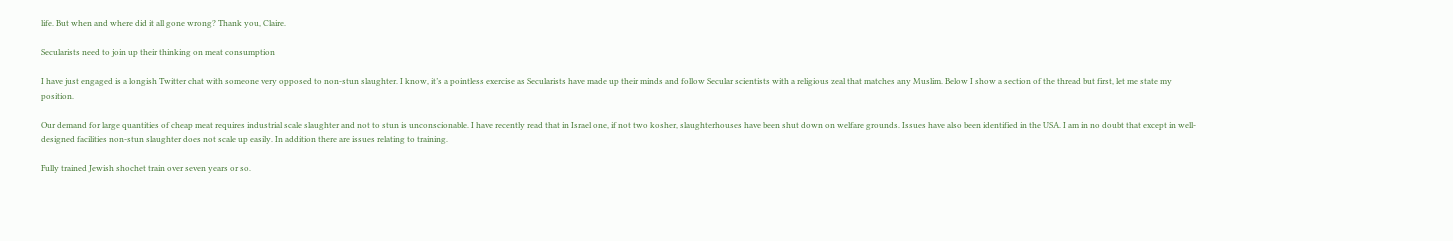life. But when and where did it all gone wrong? Thank you, Claire.

Secularists need to join up their thinking on meat consumption

I have just engaged is a longish Twitter chat with someone very opposed to non-stun slaughter. I know, it’s a pointless exercise as Secularists have made up their minds and follow Secular scientists with a religious zeal that matches any Muslim. Below I show a section of the thread but first, let me state my position.

Our demand for large quantities of cheap meat requires industrial scale slaughter and not to stun is unconscionable. I have recently read that in Israel one, if not two kosher, slaughterhouses have been shut down on welfare grounds. Issues have also been identified in the USA. I am in no doubt that except in well-designed facilities non-stun slaughter does not scale up easily. In addition there are issues relating to training.

Fully trained Jewish shochet train over seven years or so.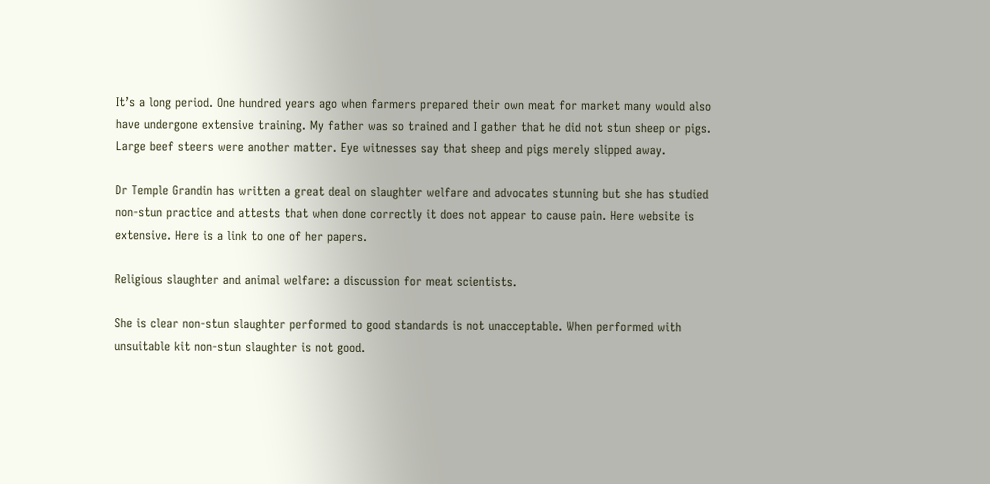It’s a long period. One hundred years ago when farmers prepared their own meat for market many would also have undergone extensive training. My father was so trained and I gather that he did not stun sheep or pigs. Large beef steers were another matter. Eye witnesses say that sheep and pigs merely slipped away.

Dr Temple Grandin has written a great deal on slaughter welfare and advocates stunning but she has studied non-stun practice and attests that when done correctly it does not appear to cause pain. Here website is extensive. Here is a link to one of her papers.

Religious slaughter and animal welfare: a discussion for meat scientists.

She is clear non-stun slaughter performed to good standards is not unacceptable. When performed with unsuitable kit non-stun slaughter is not good.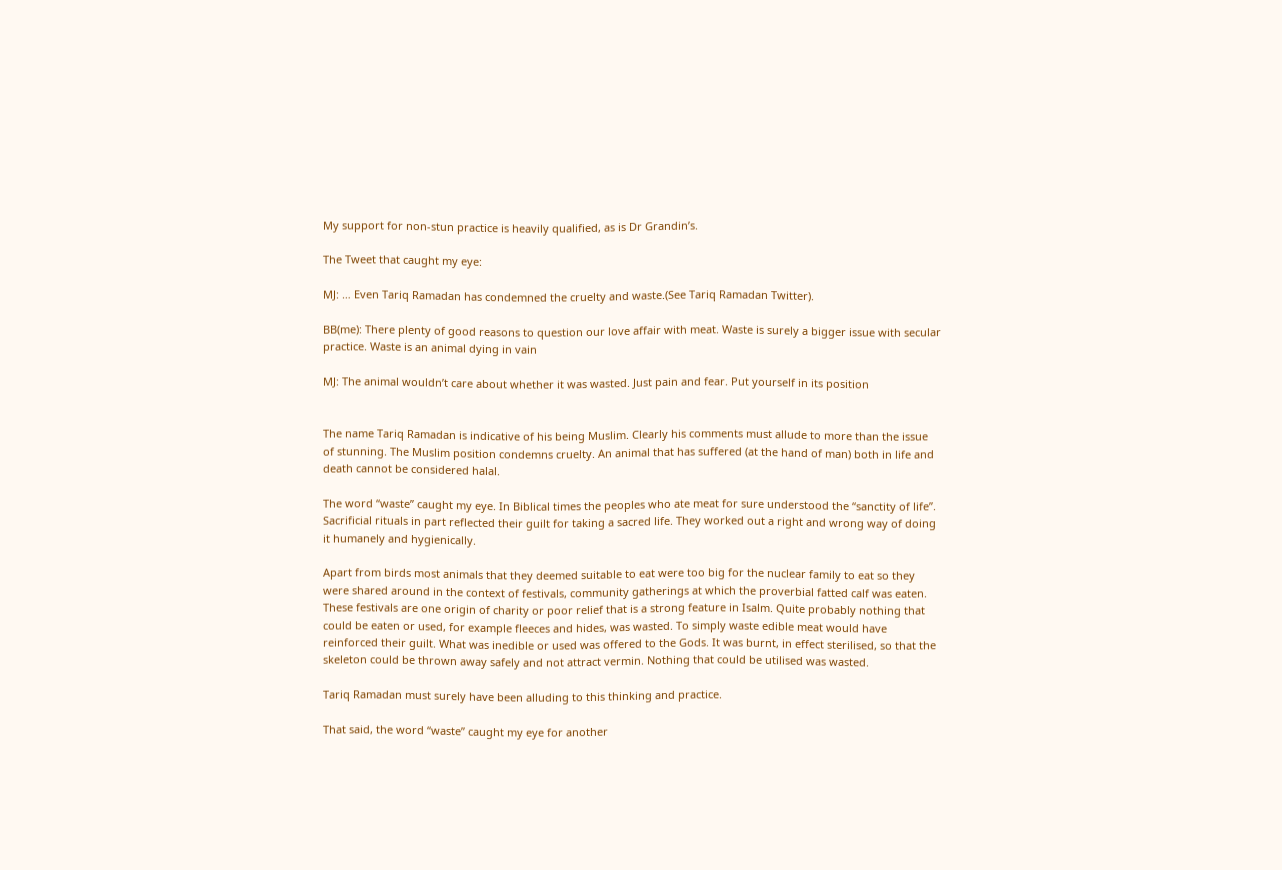My support for non-stun practice is heavily qualified, as is Dr Grandin’s.

The Tweet that caught my eye:

MJ: … Even Tariq Ramadan has condemned the cruelty and waste.(See Tariq Ramadan Twitter).

BB(me): There plenty of good reasons to question our love affair with meat. Waste is surely a bigger issue with secular practice. Waste is an animal dying in vain

MJ: The animal wouldn’t care about whether it was wasted. Just pain and fear. Put yourself in its position


The name Tariq Ramadan is indicative of his being Muslim. Clearly his comments must allude to more than the issue of stunning. The Muslim position condemns cruelty. An animal that has suffered (at the hand of man) both in life and death cannot be considered halal.

The word “waste” caught my eye. In Biblical times the peoples who ate meat for sure understood the “sanctity of life”. Sacrificial rituals in part reflected their guilt for taking a sacred life. They worked out a right and wrong way of doing it humanely and hygienically.

Apart from birds most animals that they deemed suitable to eat were too big for the nuclear family to eat so they were shared around in the context of festivals, community gatherings at which the proverbial fatted calf was eaten. These festivals are one origin of charity or poor relief that is a strong feature in Isalm. Quite probably nothing that could be eaten or used, for example fleeces and hides, was wasted. To simply waste edible meat would have reinforced their guilt. What was inedible or used was offered to the Gods. It was burnt, in effect sterilised, so that the skeleton could be thrown away safely and not attract vermin. Nothing that could be utilised was wasted.

Tariq Ramadan must surely have been alluding to this thinking and practice.

That said, the word “waste” caught my eye for another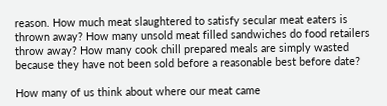reason. How much meat slaughtered to satisfy secular meat eaters is thrown away? How many unsold meat filled sandwiches do food retailers throw away? How many cook chill prepared meals are simply wasted because they have not been sold before a reasonable best before date?

How many of us think about where our meat came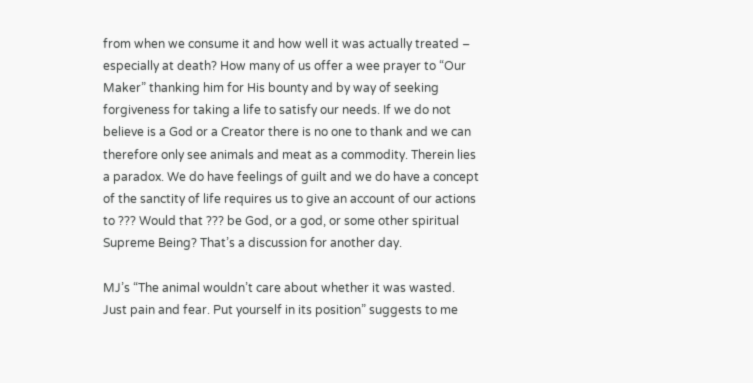from when we consume it and how well it was actually treated – especially at death? How many of us offer a wee prayer to “Our Maker” thanking him for His bounty and by way of seeking forgiveness for taking a life to satisfy our needs. If we do not believe is a God or a Creator there is no one to thank and we can therefore only see animals and meat as a commodity. Therein lies a paradox. We do have feelings of guilt and we do have a concept of the sanctity of life requires us to give an account of our actions to ??? Would that ??? be God, or a god, or some other spiritual Supreme Being? That’s a discussion for another day.

MJ’s “The animal wouldn’t care about whether it was wasted. Just pain and fear. Put yourself in its position” suggests to me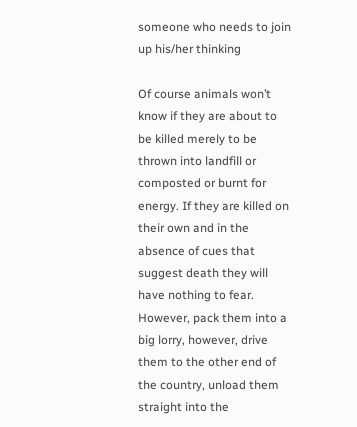someone who needs to join up his/her thinking

Of course animals won’t know if they are about to be killed merely to be thrown into landfill or composted or burnt for energy. If they are killed on their own and in the absence of cues that suggest death they will have nothing to fear. However, pack them into a big lorry, however, drive them to the other end of the country, unload them straight into the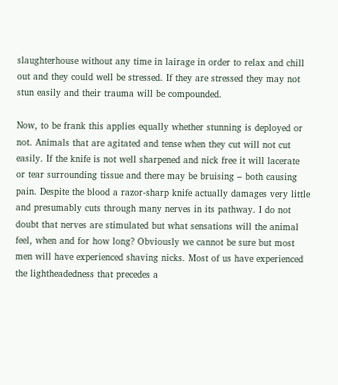slaughterhouse without any time in lairage in order to relax and chill out and they could well be stressed. If they are stressed they may not stun easily and their trauma will be compounded.

Now, to be frank this applies equally whether stunning is deployed or not. Animals that are agitated and tense when they cut will not cut easily. If the knife is not well sharpened and nick free it will lacerate or tear surrounding tissue and there may be bruising – both causing pain. Despite the blood a razor-sharp knife actually damages very little and presumably cuts through many nerves in its pathway. I do not doubt that nerves are stimulated but what sensations will the animal feel, when and for how long? Obviously we cannot be sure but most men will have experienced shaving nicks. Most of us have experienced the lightheadedness that precedes a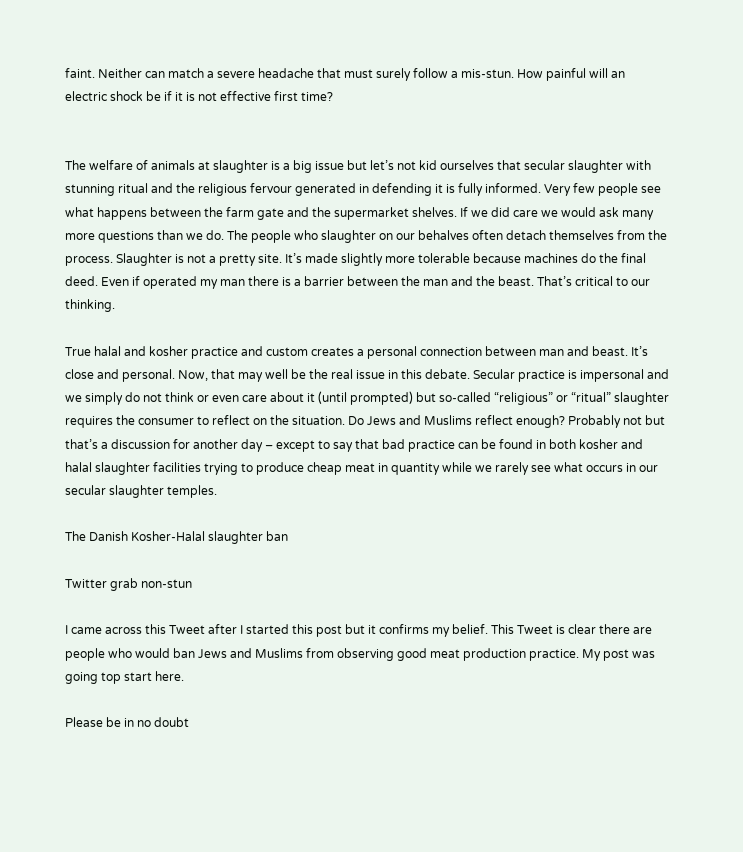faint. Neither can match a severe headache that must surely follow a mis-stun. How painful will an electric shock be if it is not effective first time?


The welfare of animals at slaughter is a big issue but let’s not kid ourselves that secular slaughter with stunning ritual and the religious fervour generated in defending it is fully informed. Very few people see what happens between the farm gate and the supermarket shelves. If we did care we would ask many more questions than we do. The people who slaughter on our behalves often detach themselves from the process. Slaughter is not a pretty site. It’s made slightly more tolerable because machines do the final deed. Even if operated my man there is a barrier between the man and the beast. That’s critical to our thinking.

True halal and kosher practice and custom creates a personal connection between man and beast. It’s close and personal. Now, that may well be the real issue in this debate. Secular practice is impersonal and we simply do not think or even care about it (until prompted) but so-called “religious” or “ritual” slaughter requires the consumer to reflect on the situation. Do Jews and Muslims reflect enough? Probably not but that’s a discussion for another day – except to say that bad practice can be found in both kosher and halal slaughter facilities trying to produce cheap meat in quantity while we rarely see what occurs in our secular slaughter temples.

The Danish Kosher-Halal slaughter ban

Twitter grab non-stun

I came across this Tweet after I started this post but it confirms my belief. This Tweet is clear there are people who would ban Jews and Muslims from observing good meat production practice. My post was going top start here.

Please be in no doubt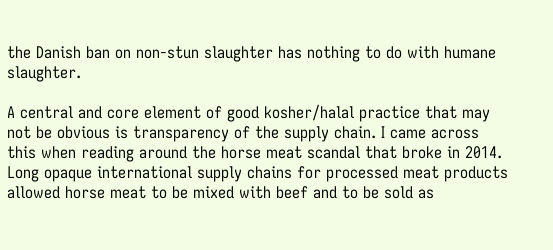the Danish ban on non-stun slaughter has nothing to do with humane slaughter.

A central and core element of good kosher/halal practice that may not be obvious is transparency of the supply chain. I came across this when reading around the horse meat scandal that broke in 2014. Long opaque international supply chains for processed meat products allowed horse meat to be mixed with beef and to be sold as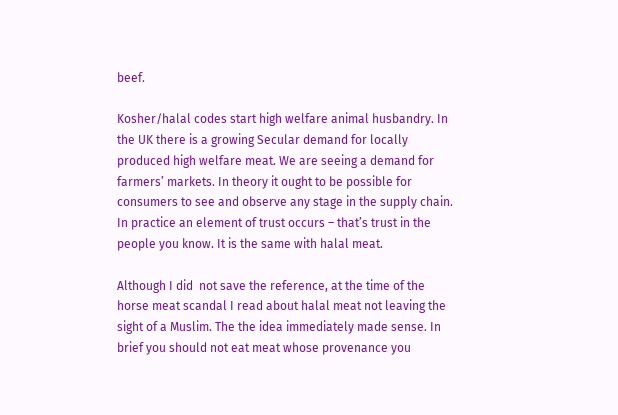beef.

Kosher/halal codes start high welfare animal husbandry. In the UK there is a growing Secular demand for locally produced high welfare meat. We are seeing a demand for farmers’ markets. In theory it ought to be possible for consumers to see and observe any stage in the supply chain. In practice an element of trust occurs – that’s trust in the people you know. It is the same with halal meat.

Although I did  not save the reference, at the time of the horse meat scandal I read about halal meat not leaving the sight of a Muslim. The the idea immediately made sense. In brief you should not eat meat whose provenance you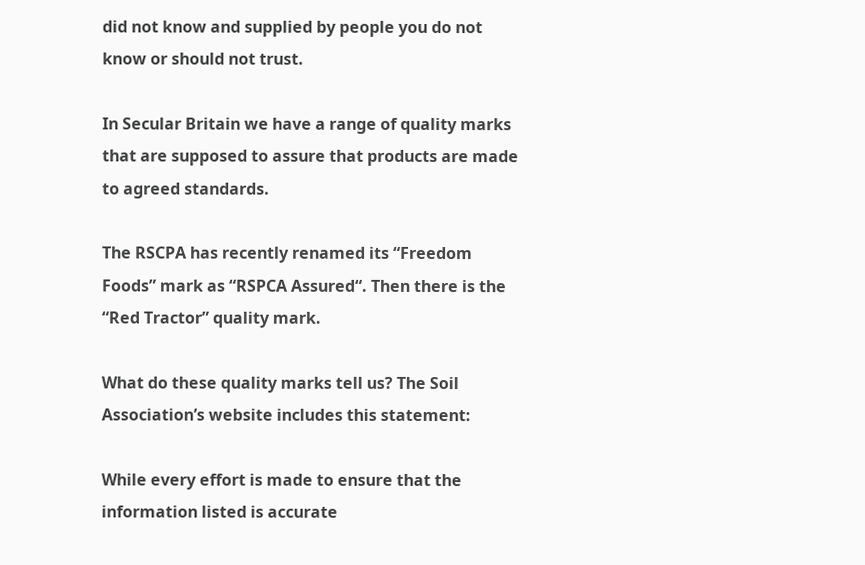did not know and supplied by people you do not know or should not trust.

In Secular Britain we have a range of quality marks that are supposed to assure that products are made to agreed standards.

The RSCPA has recently renamed its “Freedom Foods” mark as “RSPCA Assured“. Then there is the “Red Tractor” quality mark.

What do these quality marks tell us? The Soil Association’s website includes this statement:

While every effort is made to ensure that the information listed is accurate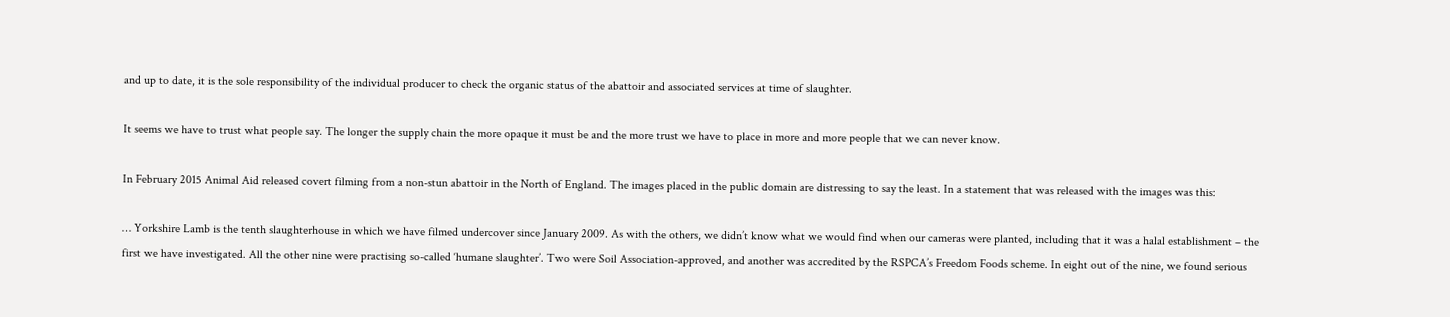and up to date, it is the sole responsibility of the individual producer to check the organic status of the abattoir and associated services at time of slaughter.

It seems we have to trust what people say. The longer the supply chain the more opaque it must be and the more trust we have to place in more and more people that we can never know.

In February 2015 Animal Aid released covert filming from a non-stun abattoir in the North of England. The images placed in the public domain are distressing to say the least. In a statement that was released with the images was this:

… Yorkshire Lamb is the tenth slaughterhouse in which we have filmed undercover since January 2009. As with the others, we didn’t know what we would find when our cameras were planted, including that it was a halal establishment – the first we have investigated. All the other nine were practising so-called ‘humane slaughter’. Two were Soil Association-approved, and another was accredited by the RSPCA’s Freedom Foods scheme. In eight out of the nine, we found serious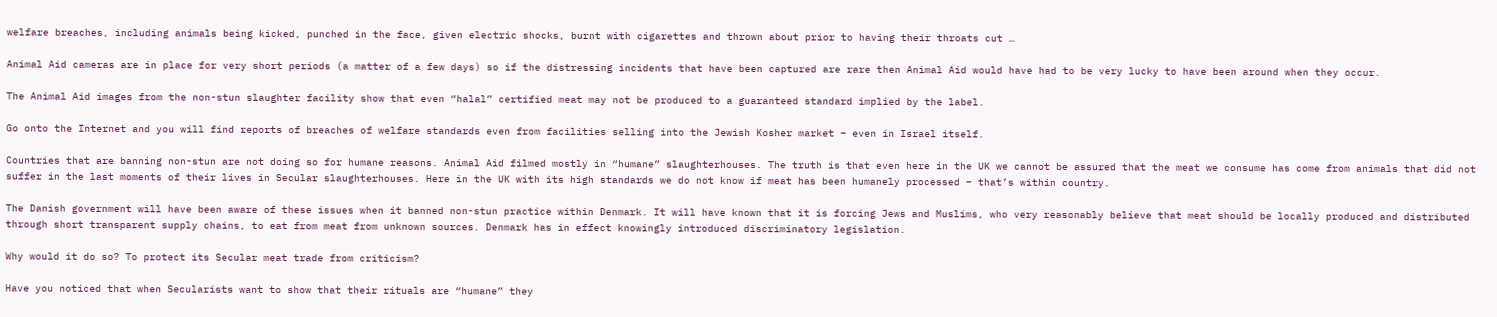welfare breaches, including animals being kicked, punched in the face, given electric shocks, burnt with cigarettes and thrown about prior to having their throats cut …

Animal Aid cameras are in place for very short periods (a matter of a few days) so if the distressing incidents that have been captured are rare then Animal Aid would have had to be very lucky to have been around when they occur.

The Animal Aid images from the non-stun slaughter facility show that even “halal” certified meat may not be produced to a guaranteed standard implied by the label.

Go onto the Internet and you will find reports of breaches of welfare standards even from facilities selling into the Jewish Kosher market – even in Israel itself.

Countries that are banning non-stun are not doing so for humane reasons. Animal Aid filmed mostly in “humane” slaughterhouses. The truth is that even here in the UK we cannot be assured that the meat we consume has come from animals that did not suffer in the last moments of their lives in Secular slaughterhouses. Here in the UK with its high standards we do not know if meat has been humanely processed – that’s within country.

The Danish government will have been aware of these issues when it banned non-stun practice within Denmark. It will have known that it is forcing Jews and Muslims, who very reasonably believe that meat should be locally produced and distributed through short transparent supply chains, to eat from meat from unknown sources. Denmark has in effect knowingly introduced discriminatory legislation.

Why would it do so? To protect its Secular meat trade from criticism?

Have you noticed that when Secularists want to show that their rituals are “humane” they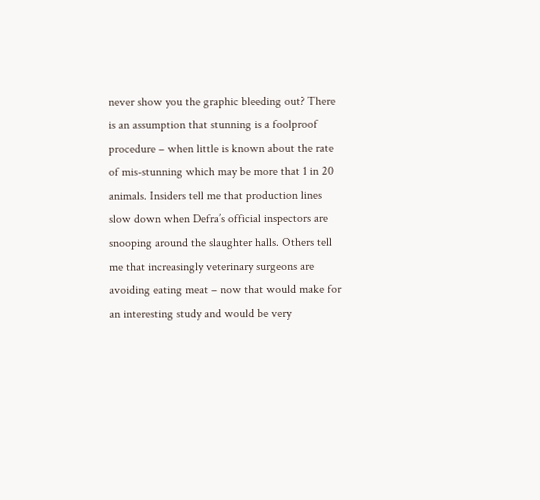never show you the graphic bleeding out? There is an assumption that stunning is a foolproof procedure – when little is known about the rate of mis-stunning which may be more that 1 in 20 animals. Insiders tell me that production lines slow down when Defra’s official inspectors are snooping around the slaughter halls. Others tell me that increasingly veterinary surgeons are avoiding eating meat – now that would make for an interesting study and would be very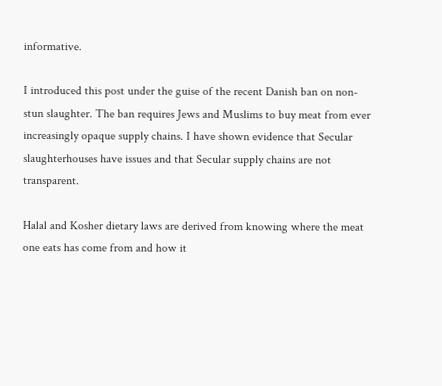informative.

I introduced this post under the guise of the recent Danish ban on non-stun slaughter. The ban requires Jews and Muslims to buy meat from ever increasingly opaque supply chains. I have shown evidence that Secular slaughterhouses have issues and that Secular supply chains are not transparent.

Halal and Kosher dietary laws are derived from knowing where the meat one eats has come from and how it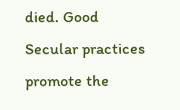died. Good Secular practices promote the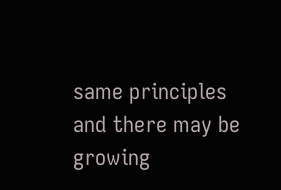same principles and there may be growing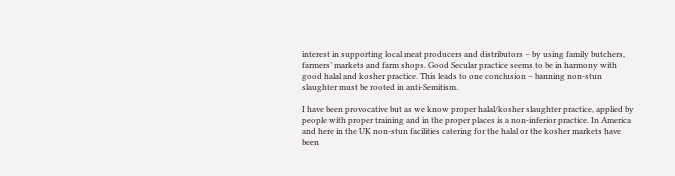interest in supporting local meat producers and distributors – by using family butchers, farmers’ markets and farm shops. Good Secular practice seems to be in harmony with good halal and kosher practice. This leads to one conclusion – banning non-stun slaughter must be rooted in anti-Semitism.

I have been provocative but as we know proper halal/kosher slaughter practice, applied by people with proper training and in the proper places is a non-inferior practice. In America and here in the UK non-stun facilities catering for the halal or the kosher markets have been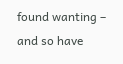found wanting – and so have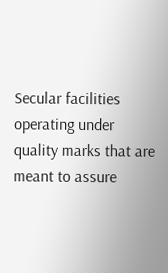Secular facilities operating under quality marks that are meant to assure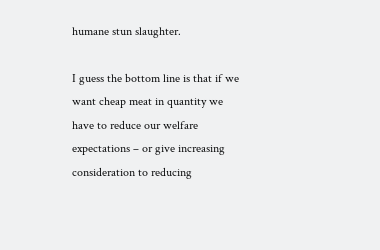humane stun slaughter.

I guess the bottom line is that if we want cheap meat in quantity we have to reduce our welfare expectations – or give increasing consideration to reducing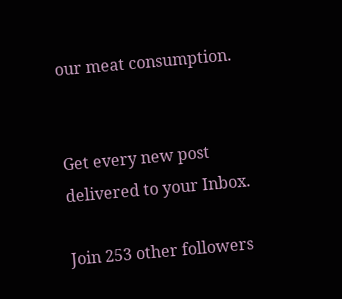our meat consumption.


Get every new post delivered to your Inbox.

Join 253 other followers